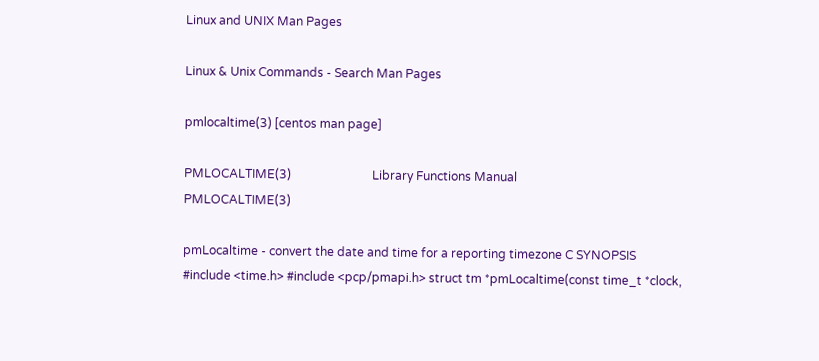Linux and UNIX Man Pages

Linux & Unix Commands - Search Man Pages

pmlocaltime(3) [centos man page]

PMLOCALTIME(3)                           Library Functions Manual                           PMLOCALTIME(3)

pmLocaltime - convert the date and time for a reporting timezone C SYNOPSIS
#include <time.h> #include <pcp/pmapi.h> struct tm *pmLocaltime(const time_t *clock,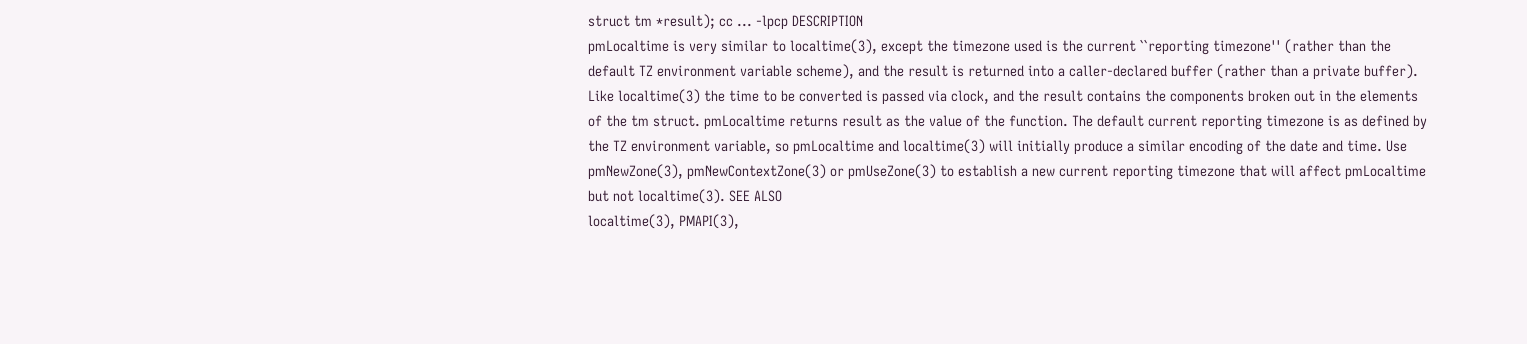struct tm *result); cc ... -lpcp DESCRIPTION
pmLocaltime is very similar to localtime(3), except the timezone used is the current ``reporting timezone'' (rather than the default TZ environment variable scheme), and the result is returned into a caller-declared buffer (rather than a private buffer). Like localtime(3) the time to be converted is passed via clock, and the result contains the components broken out in the elements of the tm struct. pmLocaltime returns result as the value of the function. The default current reporting timezone is as defined by the TZ environment variable, so pmLocaltime and localtime(3) will initially produce a similar encoding of the date and time. Use pmNewZone(3), pmNewContextZone(3) or pmUseZone(3) to establish a new current reporting timezone that will affect pmLocaltime but not localtime(3). SEE ALSO
localtime(3), PMAPI(3),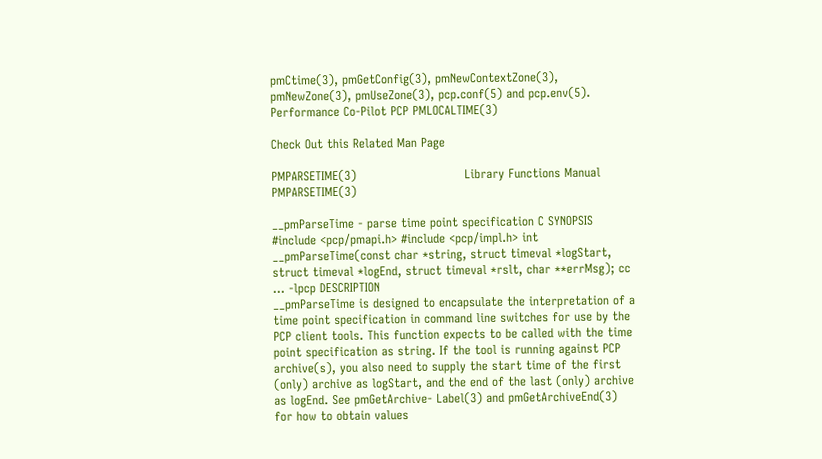pmCtime(3), pmGetConfig(3), pmNewContextZone(3), pmNewZone(3), pmUseZone(3), pcp.conf(5) and pcp.env(5). Performance Co-Pilot PCP PMLOCALTIME(3)

Check Out this Related Man Page

PMPARSETIME(3)                           Library Functions Manual                           PMPARSETIME(3)

__pmParseTime - parse time point specification C SYNOPSIS
#include <pcp/pmapi.h> #include <pcp/impl.h> int __pmParseTime(const char *string, struct timeval *logStart, struct timeval *logEnd, struct timeval *rslt, char **errMsg); cc ... -lpcp DESCRIPTION
__pmParseTime is designed to encapsulate the interpretation of a time point specification in command line switches for use by the PCP client tools. This function expects to be called with the time point specification as string. If the tool is running against PCP archive(s), you also need to supply the start time of the first (only) archive as logStart, and the end of the last (only) archive as logEnd. See pmGetArchive- Label(3) and pmGetArchiveEnd(3) for how to obtain values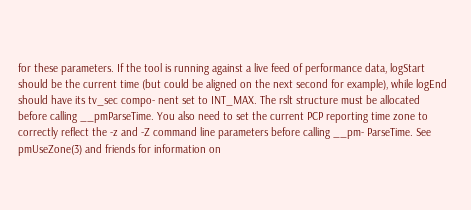for these parameters. If the tool is running against a live feed of performance data, logStart should be the current time (but could be aligned on the next second for example), while logEnd should have its tv_sec compo- nent set to INT_MAX. The rslt structure must be allocated before calling __pmParseTime. You also need to set the current PCP reporting time zone to correctly reflect the -z and -Z command line parameters before calling __pm- ParseTime. See pmUseZone(3) and friends for information on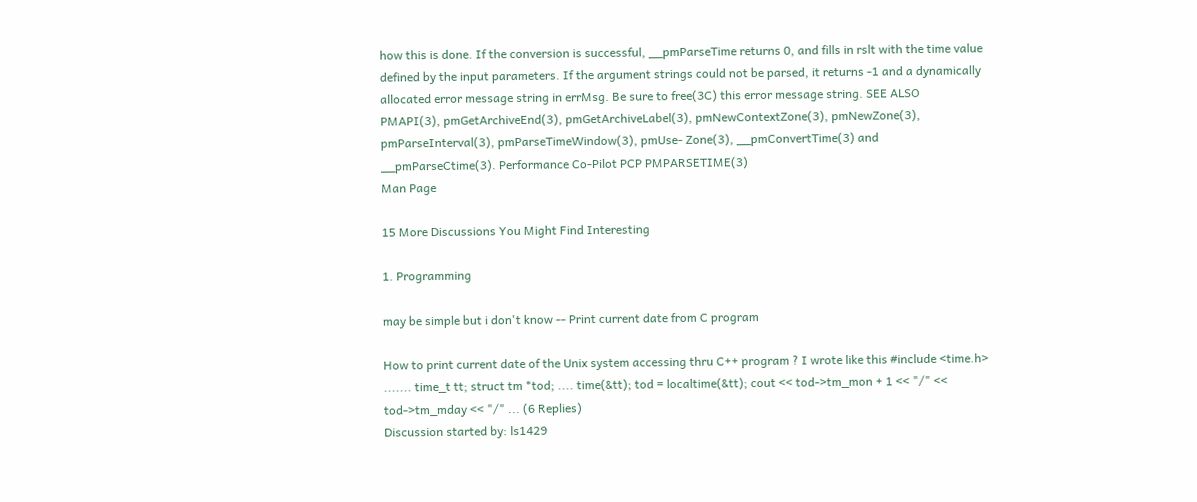how this is done. If the conversion is successful, __pmParseTime returns 0, and fills in rslt with the time value defined by the input parameters. If the argument strings could not be parsed, it returns -1 and a dynamically allocated error message string in errMsg. Be sure to free(3C) this error message string. SEE ALSO
PMAPI(3), pmGetArchiveEnd(3), pmGetArchiveLabel(3), pmNewContextZone(3), pmNewZone(3), pmParseInterval(3), pmParseTimeWindow(3), pmUse- Zone(3), __pmConvertTime(3) and __pmParseCtime(3). Performance Co-Pilot PCP PMPARSETIME(3)
Man Page

15 More Discussions You Might Find Interesting

1. Programming

may be simple but i don't know -- Print current date from C program

How to print current date of the Unix system accessing thru C++ program ? I wrote like this #include <time.h> ....... time_t tt; struct tm *tod; .... time(&tt); tod = localtime(&tt); cout << tod->tm_mon + 1 << "/" << tod->tm_mday << "/" ... (6 Replies)
Discussion started by: ls1429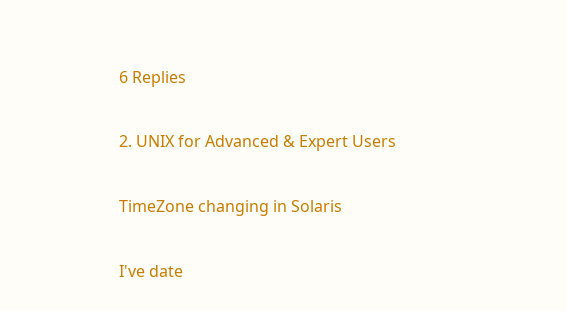6 Replies

2. UNIX for Advanced & Expert Users

TimeZone changing in Solaris

I've date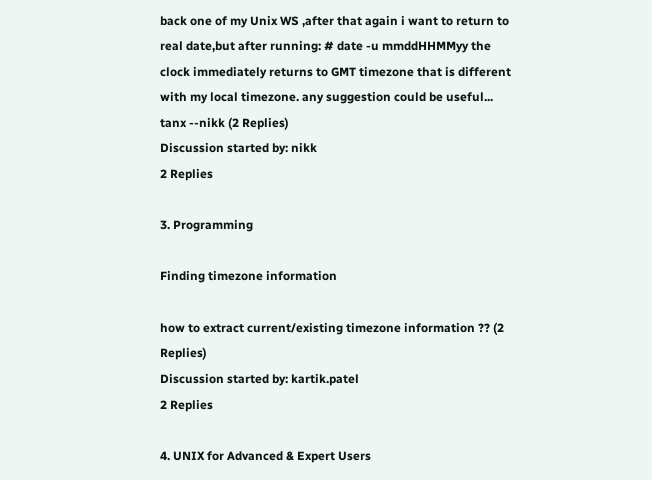back one of my Unix WS ,after that again i want to return to real date,but after running: # date -u mmddHHMMyy the clock immediately returns to GMT timezone that is different with my local timezone. any suggestion could be useful... tanx --nikk (2 Replies)
Discussion started by: nikk
2 Replies

3. Programming

Finding timezone information

how to extract current/existing timezone information ?? (2 Replies)
Discussion started by: kartik.patel
2 Replies

4. UNIX for Advanced & Expert Users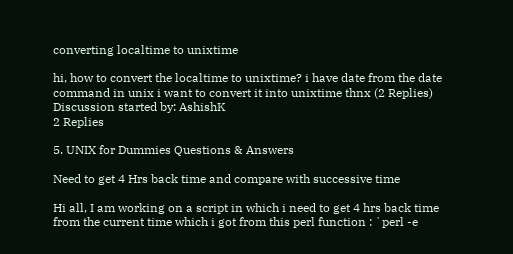converting localtime to unixtime

hi, how to convert the localtime to unixtime? i have date from the date command in unix i want to convert it into unixtime thnx (2 Replies)
Discussion started by: AshishK
2 Replies

5. UNIX for Dummies Questions & Answers

Need to get 4 Hrs back time and compare with successive time

Hi all, I am working on a script in which i need to get 4 hrs back time from the current time which i got from this perl function : `perl -e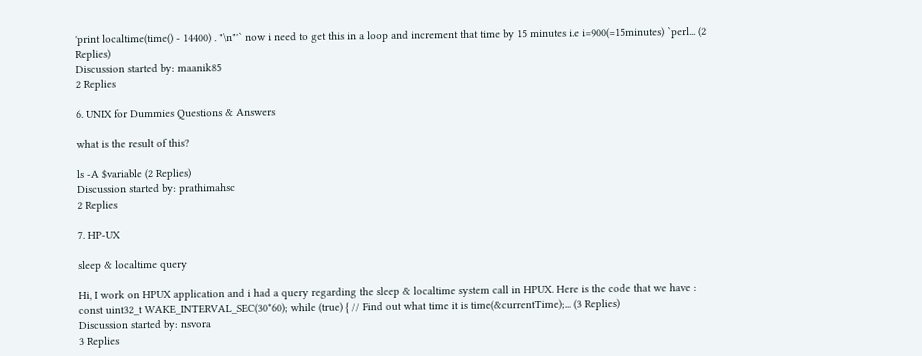'print localtime(time() - 14400) . "\n"'` now i need to get this in a loop and increment that time by 15 minutes i.e i=900(=15minutes) `perl... (2 Replies)
Discussion started by: maanik85
2 Replies

6. UNIX for Dummies Questions & Answers

what is the result of this?

ls -A $variable (2 Replies)
Discussion started by: prathimahsc
2 Replies

7. HP-UX

sleep & localtime query

Hi, I work on HPUX application and i had a query regarding the sleep & localtime system call in HPUX. Here is the code that we have : const uint32_t WAKE_INTERVAL_SEC(30*60); while (true) { // Find out what time it is time(&currentTime);... (3 Replies)
Discussion started by: nsvora
3 Replies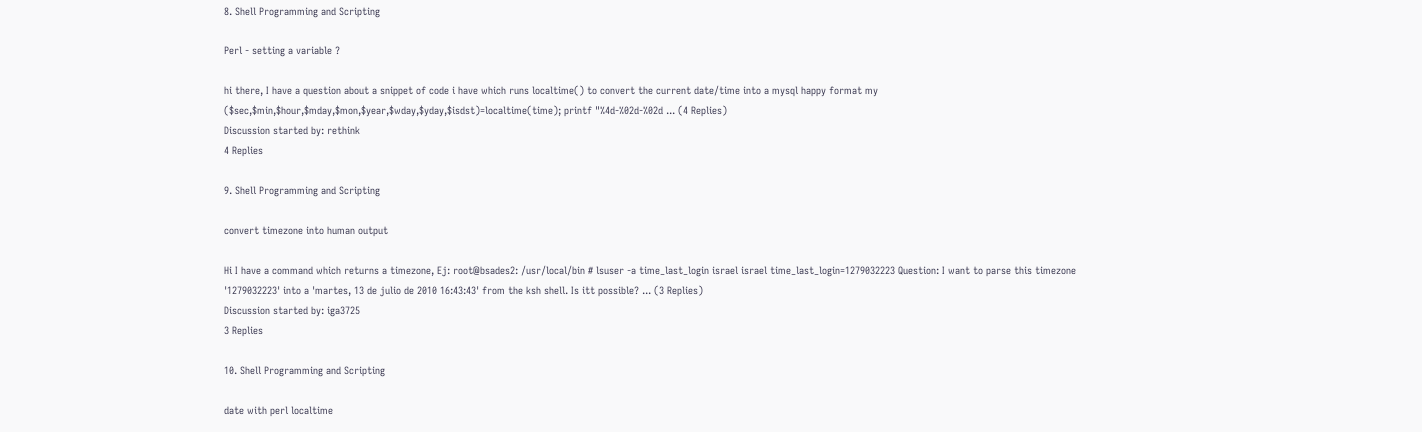8. Shell Programming and Scripting

Perl - setting a variable ?

hi there, I have a question about a snippet of code i have which runs localtime() to convert the current date/time into a mysql happy format my ($sec,$min,$hour,$mday,$mon,$year,$wday,$yday,$isdst)=localtime(time); printf "%4d-%02d-%02d ... (4 Replies)
Discussion started by: rethink
4 Replies

9. Shell Programming and Scripting

convert timezone into human output

Hi I have a command which returns a timezone, Ej: root@bsades2: /usr/local/bin # lsuser -a time_last_login israel israel time_last_login=1279032223 Question: I want to parse this timezone '1279032223' into a 'martes, 13 de julio de 2010 16:43:43' from the ksh shell. Is itt possible? ... (3 Replies)
Discussion started by: iga3725
3 Replies

10. Shell Programming and Scripting

date with perl localtime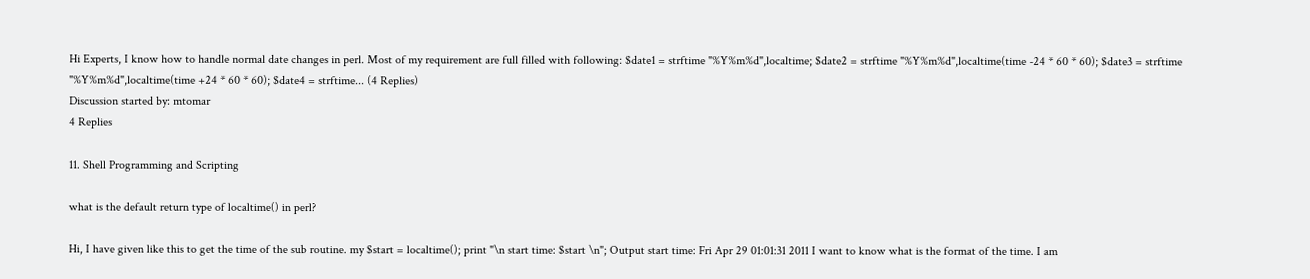Hi Experts, I know how to handle normal date changes in perl. Most of my requirement are full filled with following: $date1 = strftime "%Y%m%d",localtime; $date2 = strftime "%Y%m%d",localtime(time -24 * 60 * 60); $date3 = strftime "%Y%m%d",localtime(time +24 * 60 * 60); $date4 = strftime... (4 Replies)
Discussion started by: mtomar
4 Replies

11. Shell Programming and Scripting

what is the default return type of localtime() in perl?

Hi, I have given like this to get the time of the sub routine. my $start = localtime(); print "\n start time: $start \n"; Output start time: Fri Apr 29 01:01:31 2011 I want to know what is the format of the time. I am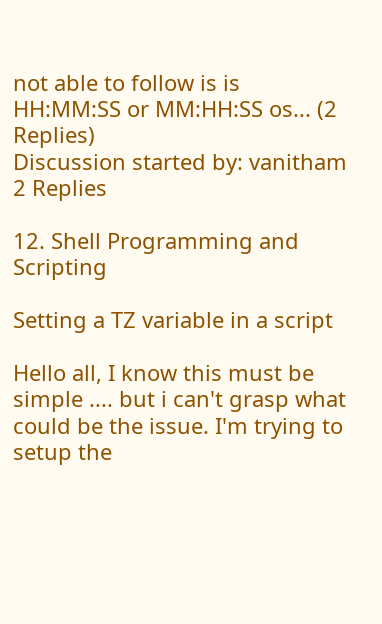not able to follow is is HH:MM:SS or MM:HH:SS os... (2 Replies)
Discussion started by: vanitham
2 Replies

12. Shell Programming and Scripting

Setting a TZ variable in a script

Hello all, I know this must be simple .... but i can't grasp what could be the issue. I'm trying to setup the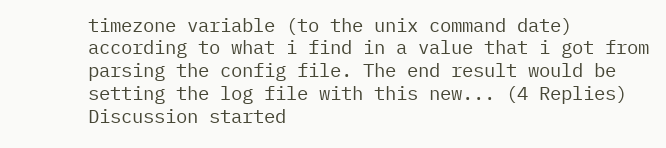timezone variable (to the unix command date) according to what i find in a value that i got from parsing the config file. The end result would be setting the log file with this new... (4 Replies)
Discussion started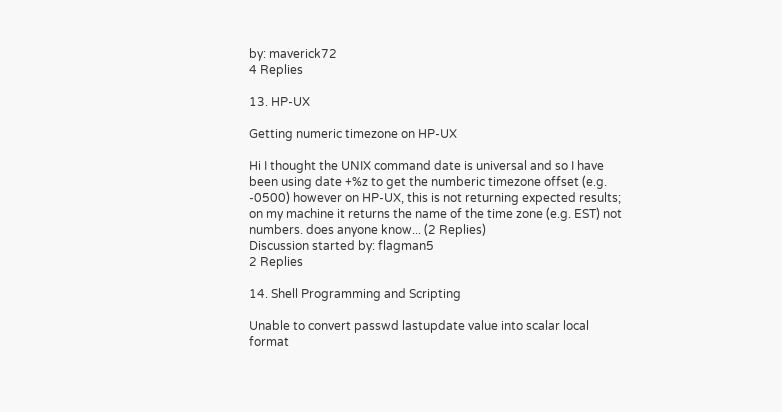by: maverick72
4 Replies

13. HP-UX

Getting numeric timezone on HP-UX

Hi I thought the UNIX command date is universal and so I have been using date +%z to get the numberic timezone offset (e.g. -0500) however on HP-UX, this is not returning expected results; on my machine it returns the name of the time zone (e.g. EST) not numbers. does anyone know... (2 Replies)
Discussion started by: flagman5
2 Replies

14. Shell Programming and Scripting

Unable to convert passwd lastupdate value into scalar local format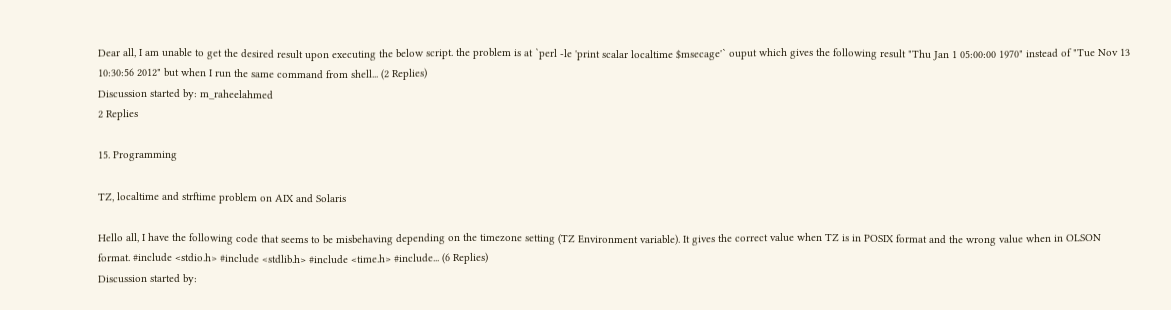Dear all, I am unable to get the desired result upon executing the below script. the problem is at `perl -le 'print scalar localtime $msecage'` ouput which gives the following result "Thu Jan 1 05:00:00 1970" instead of "Tue Nov 13 10:30:56 2012" but when I run the same command from shell... (2 Replies)
Discussion started by: m_raheelahmed
2 Replies

15. Programming

TZ, localtime and strftime problem on AIX and Solaris

Hello all, I have the following code that seems to be misbehaving depending on the timezone setting (TZ Environment variable). It gives the correct value when TZ is in POSIX format and the wrong value when in OLSON format. #include <stdio.h> #include <stdlib.h> #include <time.h> #include... (6 Replies)
Discussion started by: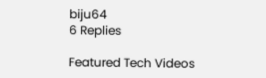biju64
6 Replies

Featured Tech Videos